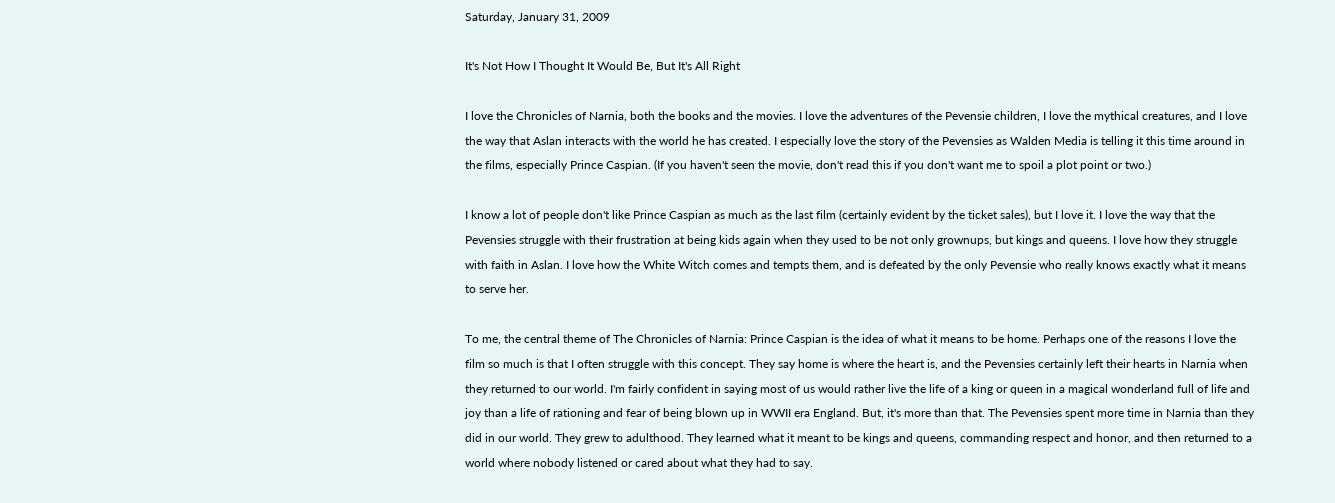Saturday, January 31, 2009

It's Not How I Thought It Would Be, But It's All Right

I love the Chronicles of Narnia, both the books and the movies. I love the adventures of the Pevensie children, I love the mythical creatures, and I love the way that Aslan interacts with the world he has created. I especially love the story of the Pevensies as Walden Media is telling it this time around in the films, especially Prince Caspian. (If you haven't seen the movie, don't read this if you don't want me to spoil a plot point or two.)

I know a lot of people don't like Prince Caspian as much as the last film (certainly evident by the ticket sales), but I love it. I love the way that the Pevensies struggle with their frustration at being kids again when they used to be not only grownups, but kings and queens. I love how they struggle with faith in Aslan. I love how the White Witch comes and tempts them, and is defeated by the only Pevensie who really knows exactly what it means to serve her.

To me, the central theme of The Chronicles of Narnia: Prince Caspian is the idea of what it means to be home. Perhaps one of the reasons I love the film so much is that I often struggle with this concept. They say home is where the heart is, and the Pevensies certainly left their hearts in Narnia when they returned to our world. I'm fairly confident in saying most of us would rather live the life of a king or queen in a magical wonderland full of life and joy than a life of rationing and fear of being blown up in WWII era England. But, it's more than that. The Pevensies spent more time in Narnia than they did in our world. They grew to adulthood. They learned what it meant to be kings and queens, commanding respect and honor, and then returned to a world where nobody listened or cared about what they had to say.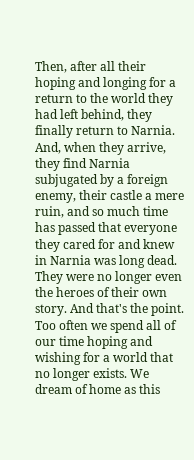Then, after all their hoping and longing for a return to the world they had left behind, they finally return to Narnia. And, when they arrive, they find Narnia subjugated by a foreign enemy, their castle a mere ruin, and so much time has passed that everyone they cared for and knew in Narnia was long dead. They were no longer even the heroes of their own story. And that's the point. Too often we spend all of our time hoping and wishing for a world that no longer exists. We dream of home as this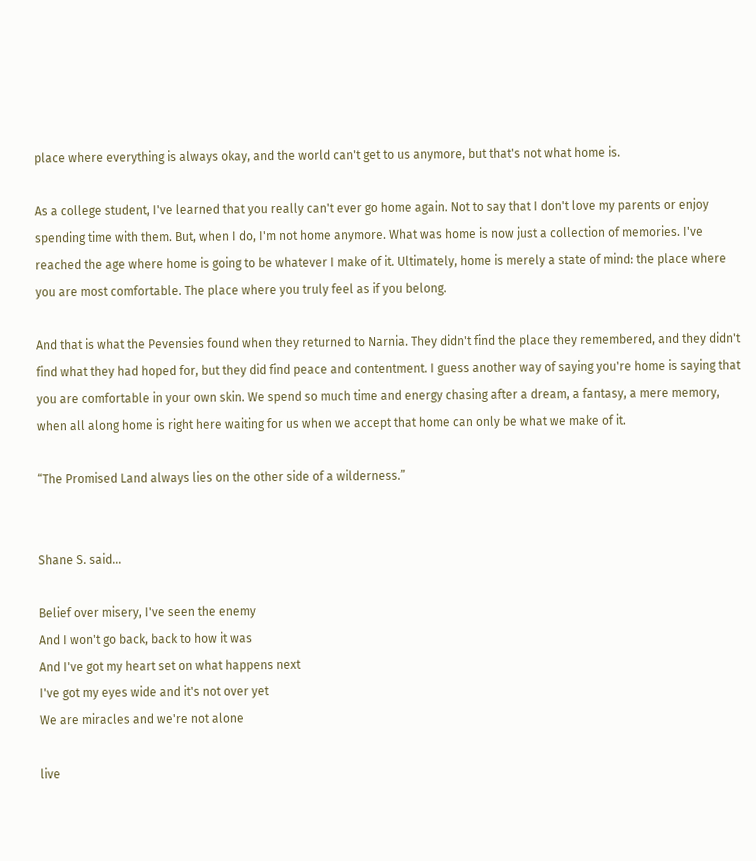place where everything is always okay, and the world can't get to us anymore, but that's not what home is.

As a college student, I've learned that you really can't ever go home again. Not to say that I don't love my parents or enjoy spending time with them. But, when I do, I'm not home anymore. What was home is now just a collection of memories. I've reached the age where home is going to be whatever I make of it. Ultimately, home is merely a state of mind: the place where you are most comfortable. The place where you truly feel as if you belong.

And that is what the Pevensies found when they returned to Narnia. They didn't find the place they remembered, and they didn't find what they had hoped for, but they did find peace and contentment. I guess another way of saying you're home is saying that you are comfortable in your own skin. We spend so much time and energy chasing after a dream, a fantasy, a mere memory, when all along home is right here waiting for us when we accept that home can only be what we make of it.

“The Promised Land always lies on the other side of a wilderness.”


Shane S. said...

Belief over misery, I've seen the enemy
And I won't go back, back to how it was
And I've got my heart set on what happens next
I've got my eyes wide and it's not over yet
We are miracles and we're not alone

live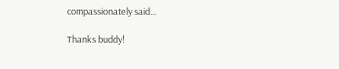compassionately said...

Thanks buddy!